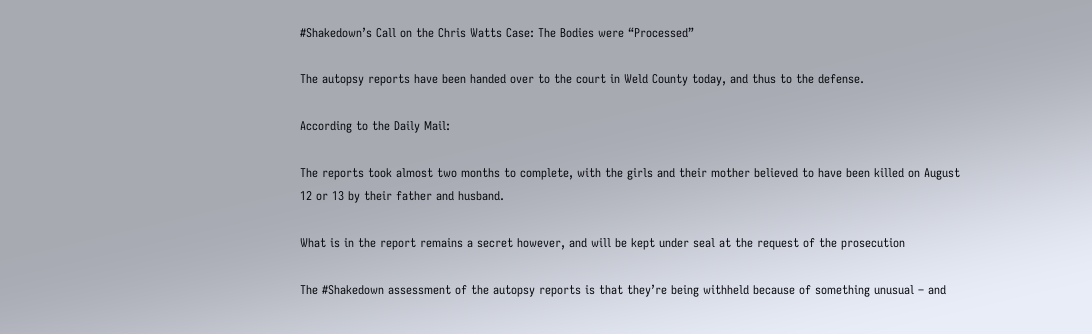#Shakedown’s Call on the Chris Watts Case: The Bodies were “Processed”

The autopsy reports have been handed over to the court in Weld County today, and thus to the defense.

According to the Daily Mail:

The reports took almost two months to complete, with the girls and their mother believed to have been killed on August 12 or 13 by their father and husband.

What is in the report remains a secret however, and will be kept under seal at the request of the prosecution

The #Shakedown assessment of the autopsy reports is that they’re being withheld because of something unusual – and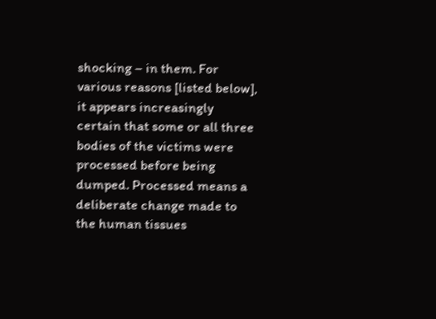shocking – in them. For various reasons [listed below], it appears increasingly certain that some or all three bodies of the victims were processed before being dumped. Processed means a deliberate change made to the human tissues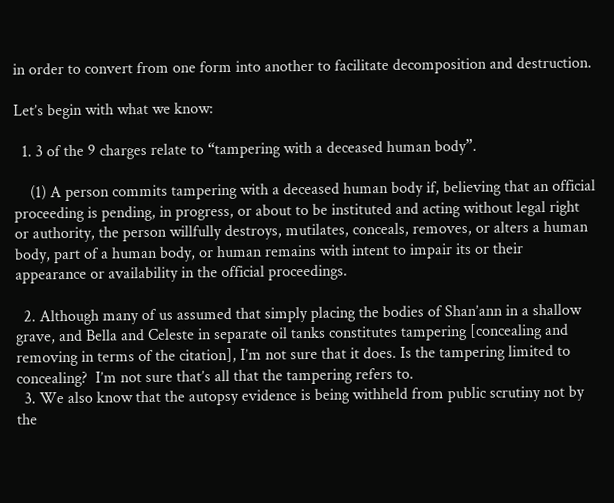in order to convert from one form into another to facilitate decomposition and destruction.

Let’s begin with what we know:

  1. 3 of the 9 charges relate to “tampering with a deceased human body”.

    (1) A person commits tampering with a deceased human body if, believing that an official proceeding is pending, in progress, or about to be instituted and acting without legal right or authority, the person willfully destroys, mutilates, conceals, removes, or alters a human body, part of a human body, or human remains with intent to impair its or their appearance or availability in the official proceedings.

  2. Although many of us assumed that simply placing the bodies of Shan’ann in a shallow grave, and Bella and Celeste in separate oil tanks constitutes tampering [concealing and removing in terms of the citation], I’m not sure that it does. Is the tampering limited to concealing?  I’m not sure that’s all that the tampering refers to.
  3. We also know that the autopsy evidence is being withheld from public scrutiny not by the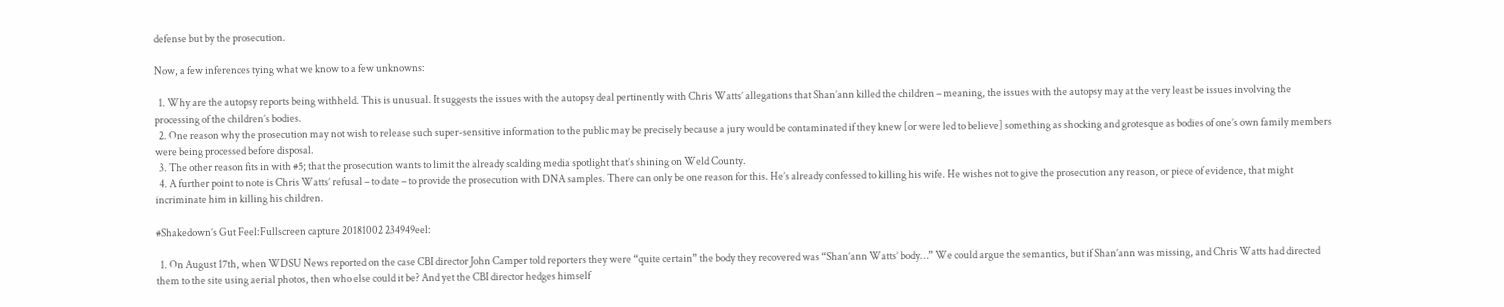defense but by the prosecution.

Now, a few inferences tying what we know to a few unknowns:

  1. Why are the autopsy reports being withheld. This is unusual. It suggests the issues with the autopsy deal pertinently with Chris Watts’ allegations that Shan’ann killed the children – meaning, the issues with the autopsy may at the very least be issues involving the processing of the children’s bodies.
  2. One reason why the prosecution may not wish to release such super-sensitive information to the public may be precisely because a jury would be contaminated if they knew [or were led to believe] something as shocking and grotesque as bodies of one’s own family members were being processed before disposal.
  3. The other reason fits in with #5; that the prosecution wants to limit the already scalding media spotlight that’s shining on Weld County.
  4. A further point to note is Chris Watts’ refusal – to date – to provide the prosecution with DNA samples. There can only be one reason for this. He’s already confessed to killing his wife. He wishes not to give the prosecution any reason, or piece of evidence, that might incriminate him in killing his children.

#Shakedown’s Gut Feel:Fullscreen capture 20181002 234949eel:

  1. On August 17th, when WDSU News reported on the case CBI director John Camper told reporters they were “quite certain” the body they recovered was “Shan’ann Watts’ body…” We could argue the semantics, but if Shan’ann was missing, and Chris Watts had directed them to the site using aerial photos, then who else could it be? And yet the CBI director hedges himself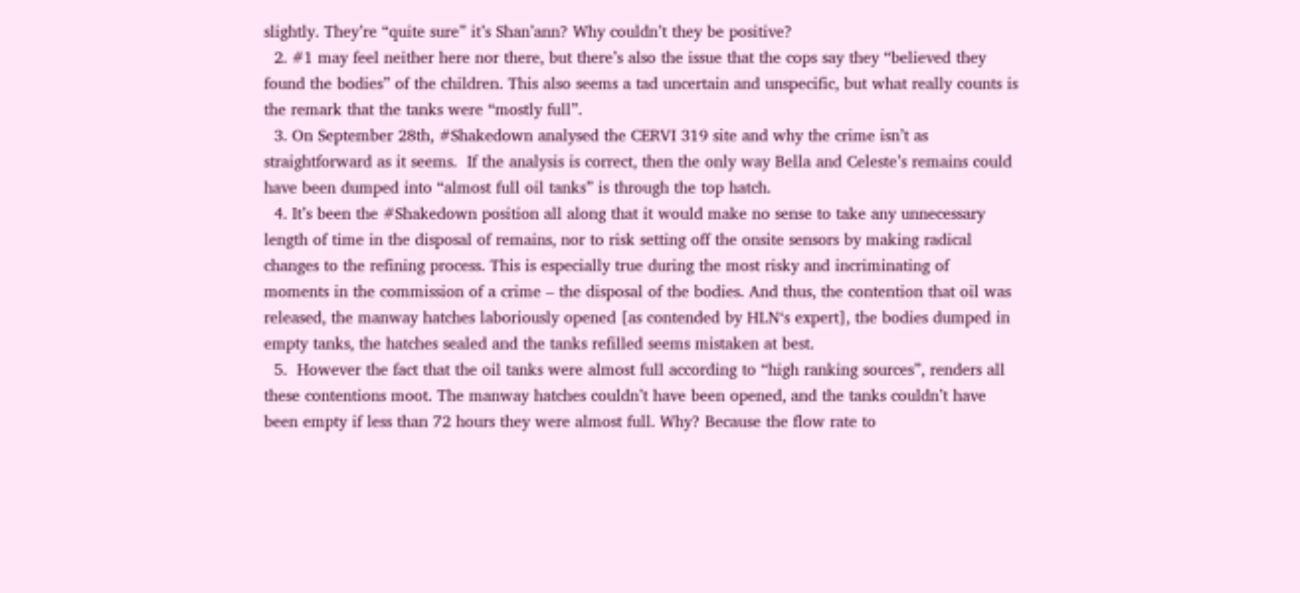slightly. They’re “quite sure” it’s Shan’ann? Why couldn’t they be positive?
  2. #1 may feel neither here nor there, but there’s also the issue that the cops say they “believed they found the bodies” of the children. This also seems a tad uncertain and unspecific, but what really counts is the remark that the tanks were “mostly full”.
  3. On September 28th, #Shakedown analysed the CERVI 319 site and why the crime isn’t as straightforward as it seems.  If the analysis is correct, then the only way Bella and Celeste’s remains could have been dumped into “almost full oil tanks” is through the top hatch.
  4. It’s been the #Shakedown position all along that it would make no sense to take any unnecessary length of time in the disposal of remains, nor to risk setting off the onsite sensors by making radical changes to the refining process. This is especially true during the most risky and incriminating of moments in the commission of a crime – the disposal of the bodies. And thus, the contention that oil was released, the manway hatches laboriously opened [as contended by HLN‘s expert], the bodies dumped in empty tanks, the hatches sealed and the tanks refilled seems mistaken at best.
  5.  However the fact that the oil tanks were almost full according to “high ranking sources”, renders all these contentions moot. The manway hatches couldn’t have been opened, and the tanks couldn’t have been empty if less than 72 hours they were almost full. Why? Because the flow rate to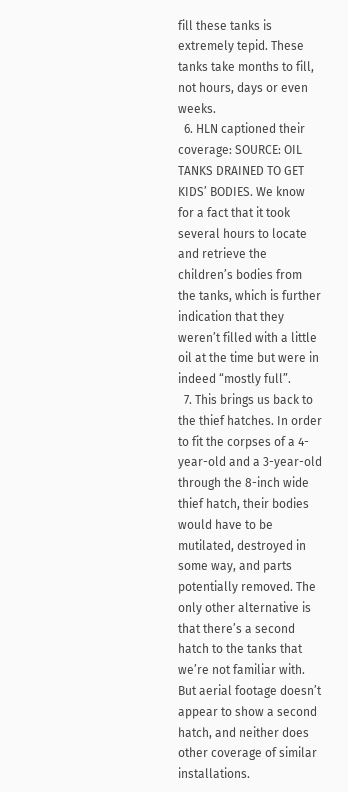fill these tanks is extremely tepid. These tanks take months to fill, not hours, days or even weeks.
  6. HLN captioned their coverage: SOURCE: OIL TANKS DRAINED TO GET KIDS’ BODIES. We know for a fact that it took several hours to locate and retrieve the children’s bodies from the tanks, which is further indication that they weren’t filled with a little oil at the time but were in indeed “mostly full”.
  7. This brings us back to the thief hatches. In order to fit the corpses of a 4-year-old and a 3-year-old through the 8-inch wide thief hatch, their bodies would have to be mutilated, destroyed in some way, and parts potentially removed. The only other alternative is that there’s a second hatch to the tanks that we’re not familiar with. But aerial footage doesn’t appear to show a second hatch, and neither does other coverage of similar installations.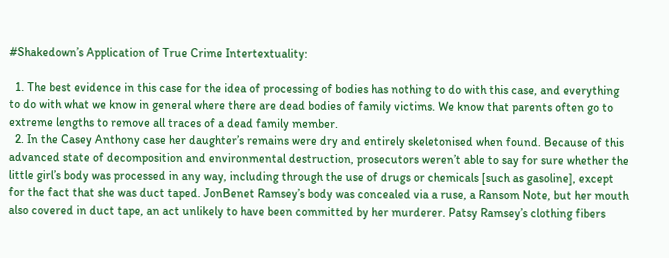#Shakedown’s Application of True Crime Intertextuality:

  1. The best evidence in this case for the idea of processing of bodies has nothing to do with this case, and everything to do with what we know in general where there are dead bodies of family victims. We know that parents often go to extreme lengths to remove all traces of a dead family member.
  2. In the Casey Anthony case her daughter’s remains were dry and entirely skeletonised when found. Because of this advanced state of decomposition and environmental destruction, prosecutors weren’t able to say for sure whether the little girl’s body was processed in any way, including through the use of drugs or chemicals [such as gasoline], except for the fact that she was duct taped. JonBenet Ramsey’s body was concealed via a ruse, a Ransom Note, but her mouth also covered in duct tape, an act unlikely to have been committed by her murderer. Patsy Ramsey’s clothing fibers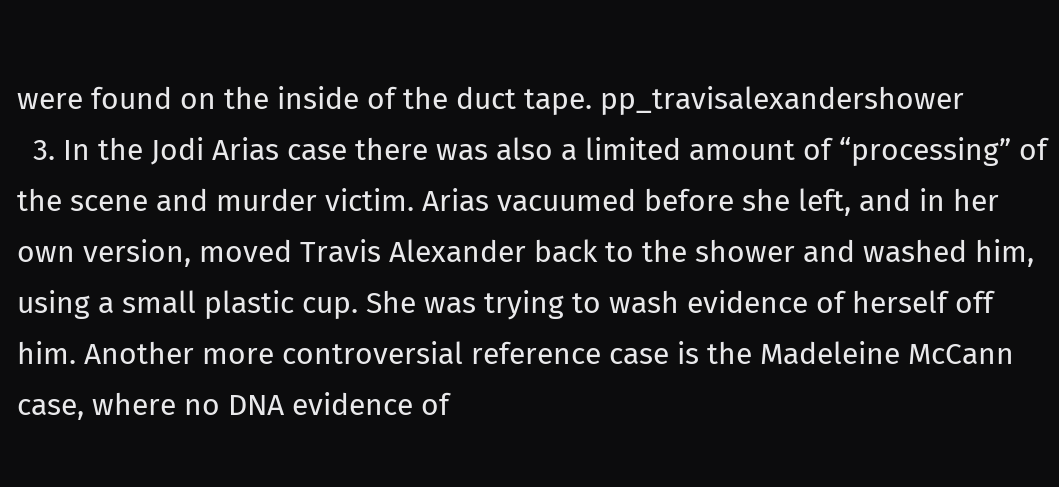were found on the inside of the duct tape. pp_travisalexandershower
  3. In the Jodi Arias case there was also a limited amount of “processing” of the scene and murder victim. Arias vacuumed before she left, and in her own version, moved Travis Alexander back to the shower and washed him, using a small plastic cup. She was trying to wash evidence of herself off him. Another more controversial reference case is the Madeleine McCann case, where no DNA evidence of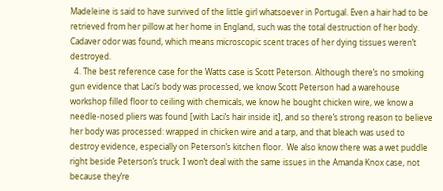Madeleine is said to have survived of the little girl whatsoever in Portugal. Even a hair had to be retrieved from her pillow at her home in England, such was the total destruction of her body. Cadaver odor was found, which means microscopic scent traces of her dying tissues weren’t destroyed.
  4. The best reference case for the Watts case is Scott Peterson. Although there’s no smoking gun evidence that Laci’s body was processed, we know Scott Peterson had a warehouse workshop filled floor to ceiling with chemicals, we know he bought chicken wire, we know a needle-nosed pliers was found [with Laci’s hair inside it], and so there’s strong reason to believe her body was processed: wrapped in chicken wire and a tarp, and that bleach was used to destroy evidence, especially on Peterson’s kitchen floor.  We also know there was a wet puddle right beside Peterson’s truck. I won’t deal with the same issues in the Amanda Knox case, not because they’re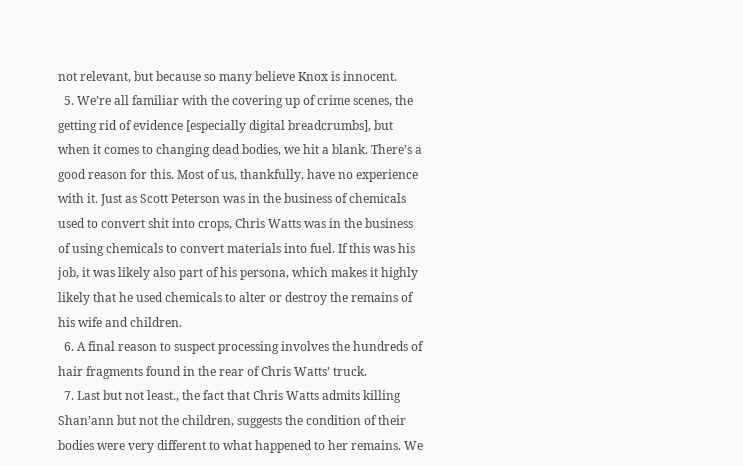not relevant, but because so many believe Knox is innocent.
  5. We’re all familiar with the covering up of crime scenes, the getting rid of evidence [especially digital breadcrumbs], but when it comes to changing dead bodies, we hit a blank. There’s a good reason for this. Most of us, thankfully, have no experience with it. Just as Scott Peterson was in the business of chemicals used to convert shit into crops, Chris Watts was in the business of using chemicals to convert materials into fuel. If this was his job, it was likely also part of his persona, which makes it highly likely that he used chemicals to alter or destroy the remains of his wife and children.
  6. A final reason to suspect processing involves the hundreds of hair fragments found in the rear of Chris Watts’ truck.
  7. Last but not least., the fact that Chris Watts admits killing Shan’ann but not the children, suggests the condition of their bodies were very different to what happened to her remains. We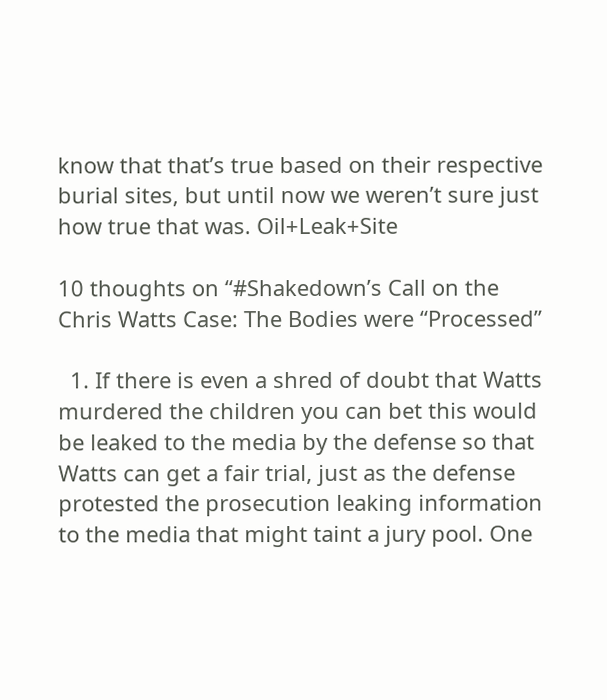know that that’s true based on their respective burial sites, but until now we weren’t sure just how true that was. Oil+Leak+Site

10 thoughts on “#Shakedown’s Call on the Chris Watts Case: The Bodies were “Processed”

  1. If there is even a shred of doubt that Watts murdered the children you can bet this would be leaked to the media by the defense so that Watts can get a fair trial, just as the defense protested the prosecution leaking information to the media that might taint a jury pool. One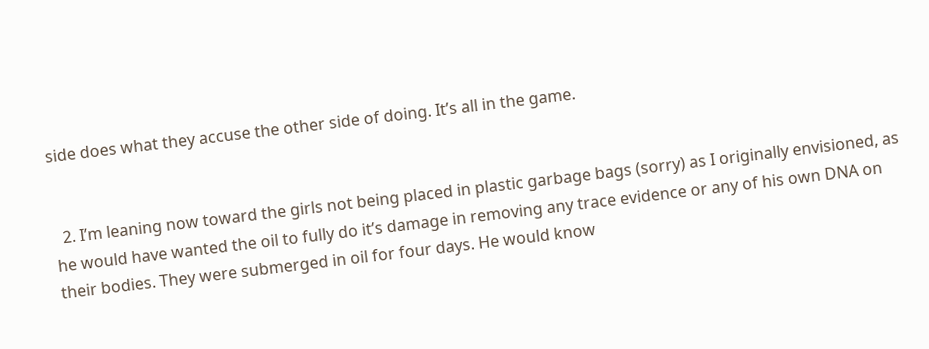side does what they accuse the other side of doing. It’s all in the game.


  2. I’m leaning now toward the girls not being placed in plastic garbage bags (sorry) as I originally envisioned, as he would have wanted the oil to fully do it’s damage in removing any trace evidence or any of his own DNA on their bodies. They were submerged in oil for four days. He would know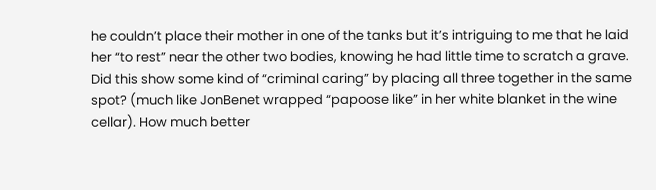he couldn’t place their mother in one of the tanks but it’s intriguing to me that he laid her “to rest” near the other two bodies, knowing he had little time to scratch a grave. Did this show some kind of “criminal caring” by placing all three together in the same spot? (much like JonBenet wrapped “papoose like” in her white blanket in the wine cellar). How much better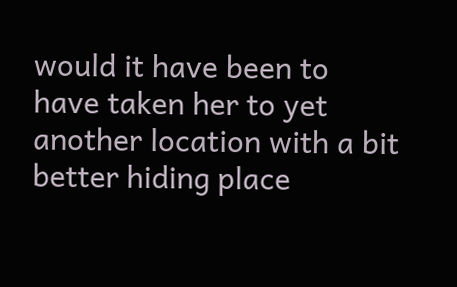would it have been to have taken her to yet another location with a bit better hiding place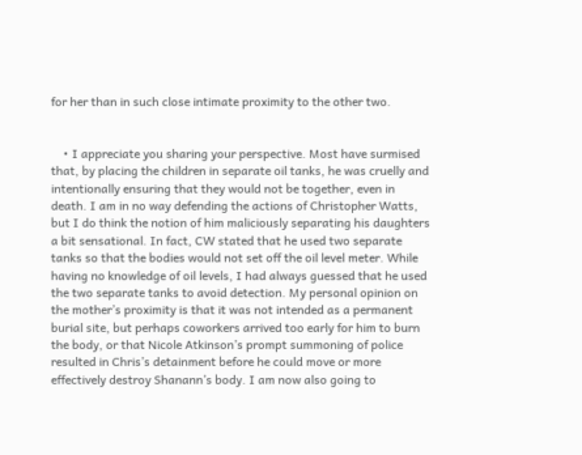for her than in such close intimate proximity to the other two.


    • I appreciate you sharing your perspective. Most have surmised that, by placing the children in separate oil tanks, he was cruelly and intentionally ensuring that they would not be together, even in death. I am in no way defending the actions of Christopher Watts, but I do think the notion of him maliciously separating his daughters a bit sensational. In fact, CW stated that he used two separate tanks so that the bodies would not set off the oil level meter. While having no knowledge of oil levels, I had always guessed that he used the two separate tanks to avoid detection. My personal opinion on the mother’s proximity is that it was not intended as a permanent burial site, but perhaps coworkers arrived too early for him to burn the body, or that Nicole Atkinson’s prompt summoning of police resulted in Chris’s detainment before he could move or more effectively destroy Shanann’s body. I am now also going to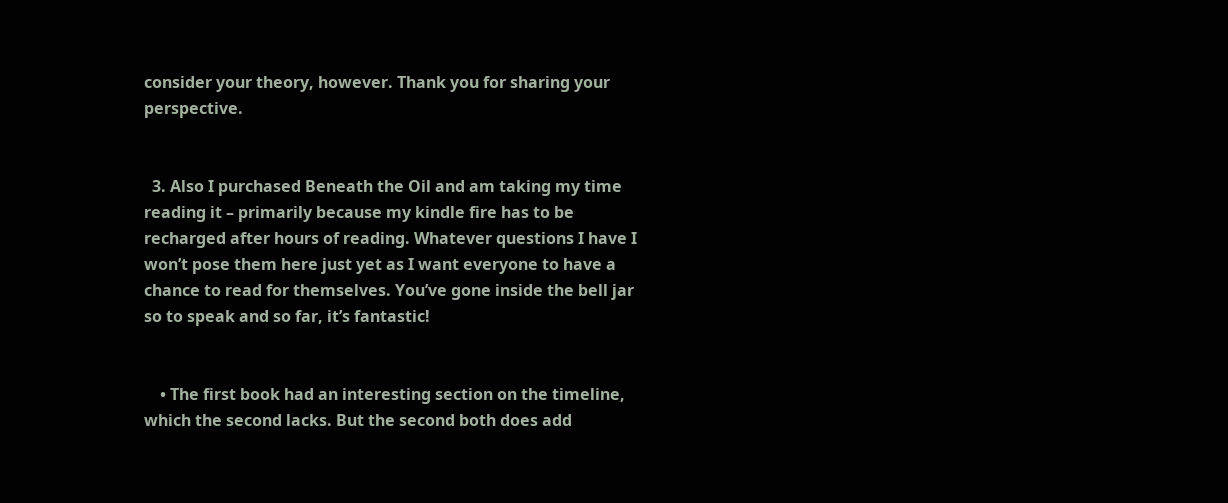consider your theory, however. Thank you for sharing your perspective.


  3. Also I purchased Beneath the Oil and am taking my time reading it – primarily because my kindle fire has to be recharged after hours of reading. Whatever questions I have I won’t pose them here just yet as I want everyone to have a chance to read for themselves. You’ve gone inside the bell jar so to speak and so far, it’s fantastic!


    • The first book had an interesting section on the timeline, which the second lacks. But the second both does add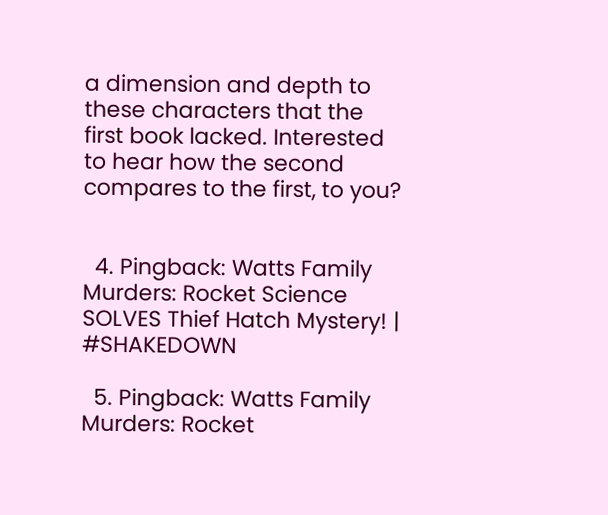a dimension and depth to these characters that the first book lacked. Interested to hear how the second compares to the first, to you?


  4. Pingback: Watts Family Murders: Rocket Science SOLVES Thief Hatch Mystery! | #SHAKEDOWN

  5. Pingback: Watts Family Murders: Rocket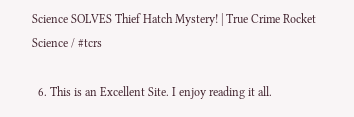Science SOLVES Thief Hatch Mystery! | True Crime Rocket Science / #tcrs

  6. This is an Excellent Site. I enjoy reading it all.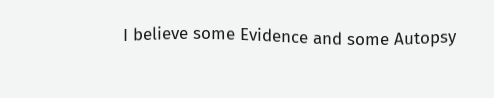I believe some Evidence and some Autopsy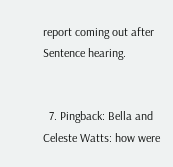report coming out after Sentence hearing.


  7. Pingback: Bella and Celeste Watts: how were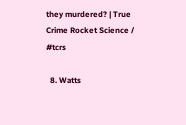they murdered? | True Crime Rocket Science / #tcrs

  8. Watts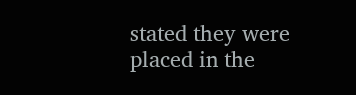stated they were placed in the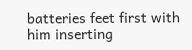batteries feet first with him inserting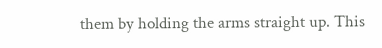them by holding the arms straight up. This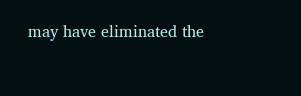may have eliminated the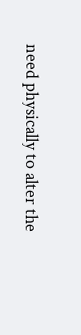need physically to alter the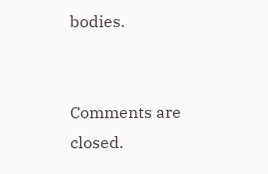bodies.


Comments are closed.